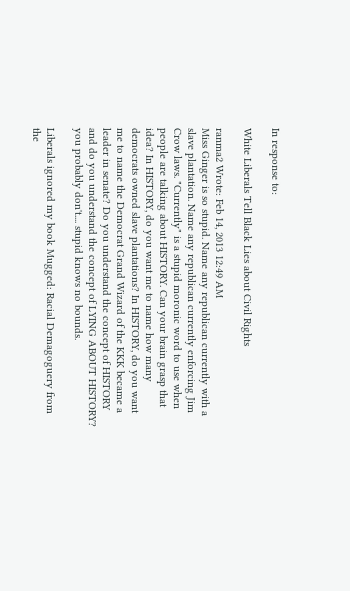In response to:

White Liberals Tell Black Lies about Civil Rights

ranma2 Wrote: Feb 14, 2013 12:49 AM
Miss Ginger is so stupid. Name any republican currently with a slave plantation. Name any republican currently enforcing Jim Crow laws. "Currently" is a stupid moronic word to use when people are talking about HISTORY. Can your brain grasp that idea? In HISTORY, do you want me to name how many democrats owned slave plantations? In HISTORY, do you want me to name the Democrat Grand Wizard of the KKK became a leader in senate? Do you understand the concept of HISTORY and do you understand the concept of LYING ABOUT HISTORY? you probably don't.... stupid knows no bounds.

Liberals ignored my book Mugged: Racial Demagoguery from the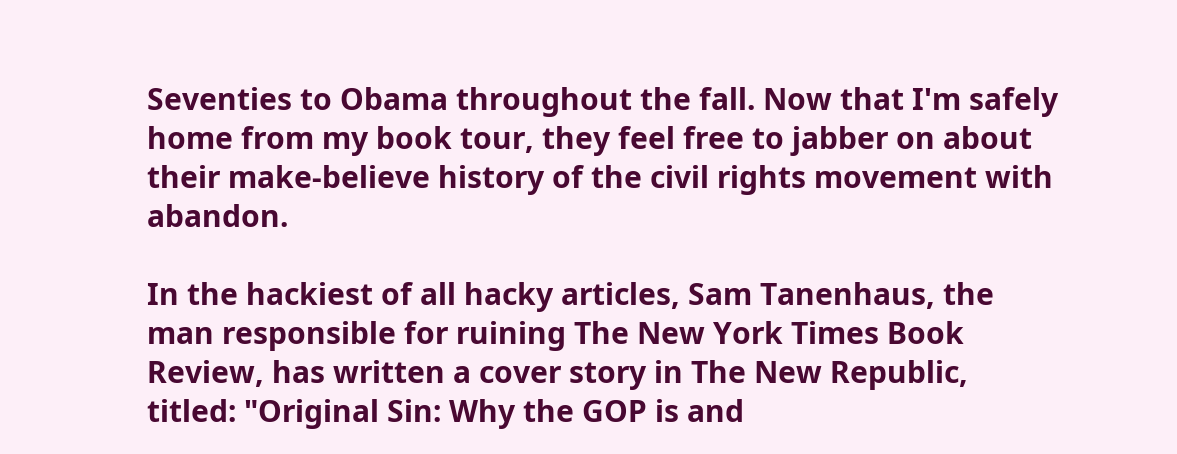Seventies to Obama throughout the fall. Now that I'm safely home from my book tour, they feel free to jabber on about their make-believe history of the civil rights movement with abandon.

In the hackiest of all hacky articles, Sam Tanenhaus, the man responsible for ruining The New York Times Book Review, has written a cover story in The New Republic, titled: "Original Sin: Why the GOP is and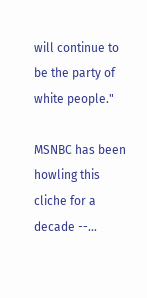will continue to be the party of white people."

MSNBC has been howling this cliche for a decade --...